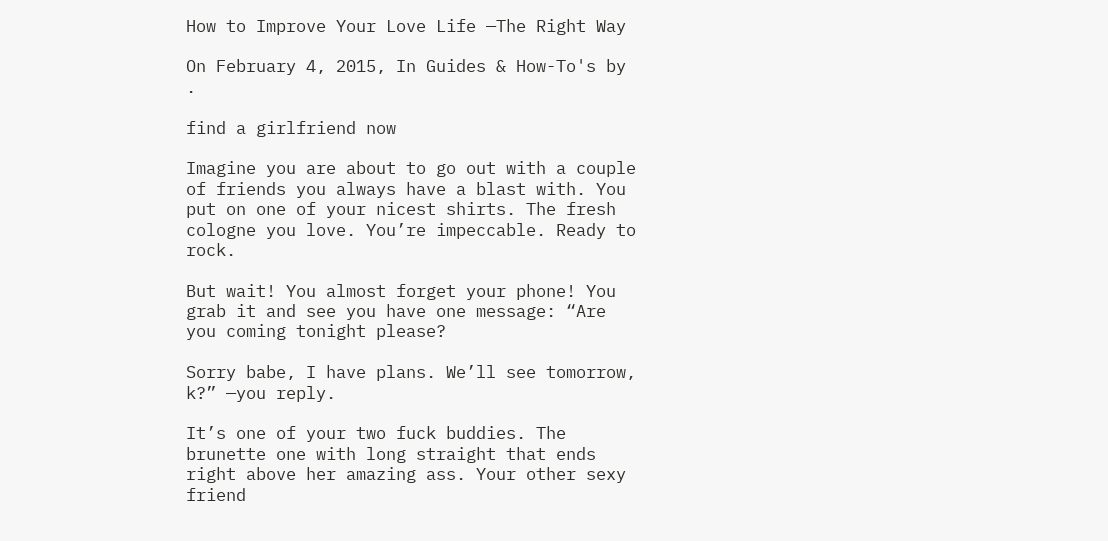How to Improve Your Love Life —The Right Way

On February 4, 2015, In Guides & How-To's by .

find a girlfriend now

Imagine you are about to go out with a couple of friends you always have a blast with. You put on one of your nicest shirts. The fresh cologne you love. You’re impeccable. Ready to rock.

But wait! You almost forget your phone! You grab it and see you have one message: “Are you coming tonight please?

Sorry babe, I have plans. We’ll see tomorrow, k?” —you reply.

It’s one of your two fuck buddies. The brunette one with long straight that ends right above her amazing ass. Your other sexy friend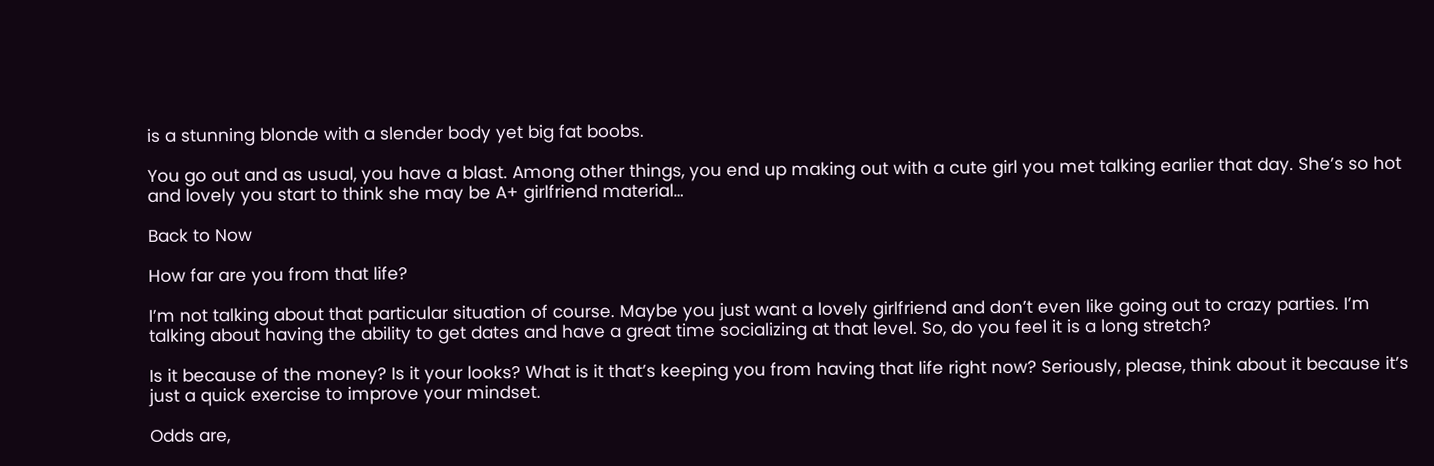is a stunning blonde with a slender body yet big fat boobs.

You go out and as usual, you have a blast. Among other things, you end up making out with a cute girl you met talking earlier that day. She’s so hot and lovely you start to think she may be A+ girlfriend material…

Back to Now

How far are you from that life?

I’m not talking about that particular situation of course. Maybe you just want a lovely girlfriend and don’t even like going out to crazy parties. I’m talking about having the ability to get dates and have a great time socializing at that level. So, do you feel it is a long stretch?

Is it because of the money? Is it your looks? What is it that’s keeping you from having that life right now? Seriously, please, think about it because it’s just a quick exercise to improve your mindset.

Odds are,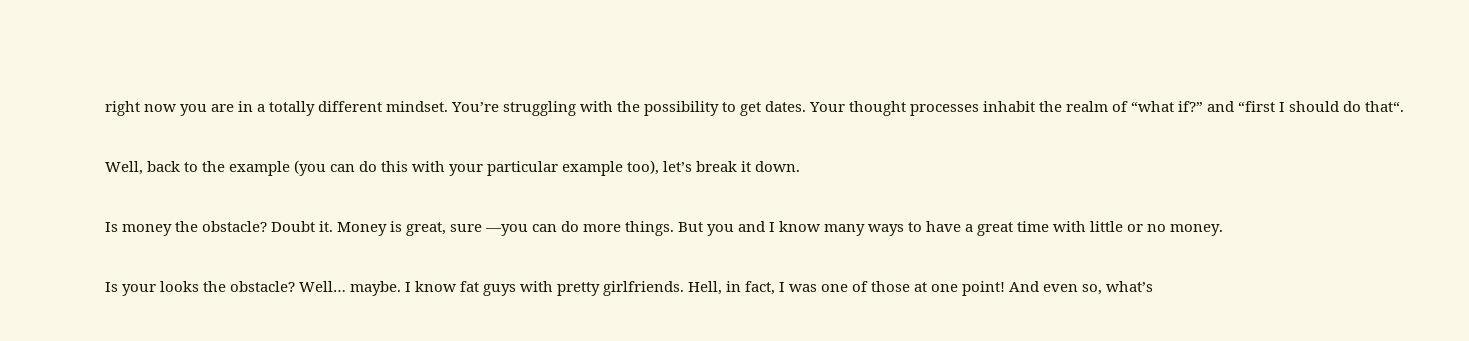right now you are in a totally different mindset. You’re struggling with the possibility to get dates. Your thought processes inhabit the realm of “what if?” and “first I should do that“.

Well, back to the example (you can do this with your particular example too), let’s break it down.

Is money the obstacle? Doubt it. Money is great, sure —you can do more things. But you and I know many ways to have a great time with little or no money.

Is your looks the obstacle? Well… maybe. I know fat guys with pretty girlfriends. Hell, in fact, I was one of those at one point! And even so, what’s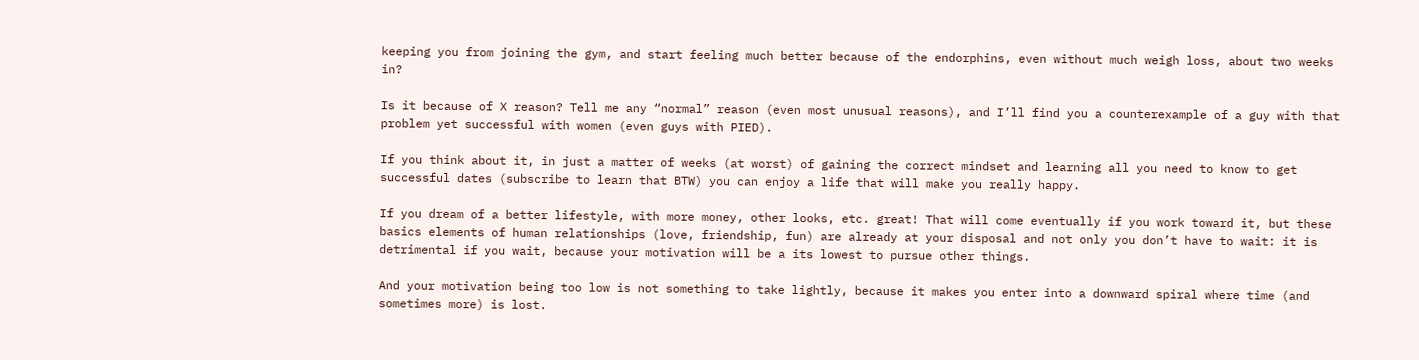keeping you from joining the gym, and start feeling much better because of the endorphins, even without much weigh loss, about two weeks in?

Is it because of X reason? Tell me any “normal” reason (even most unusual reasons), and I’ll find you a counterexample of a guy with that problem yet successful with women (even guys with PIED).

If you think about it, in just a matter of weeks (at worst) of gaining the correct mindset and learning all you need to know to get successful dates (subscribe to learn that BTW) you can enjoy a life that will make you really happy.

If you dream of a better lifestyle, with more money, other looks, etc. great! That will come eventually if you work toward it, but these basics elements of human relationships (love, friendship, fun) are already at your disposal and not only you don’t have to wait: it is detrimental if you wait, because your motivation will be a its lowest to pursue other things.

And your motivation being too low is not something to take lightly, because it makes you enter into a downward spiral where time (and sometimes more) is lost.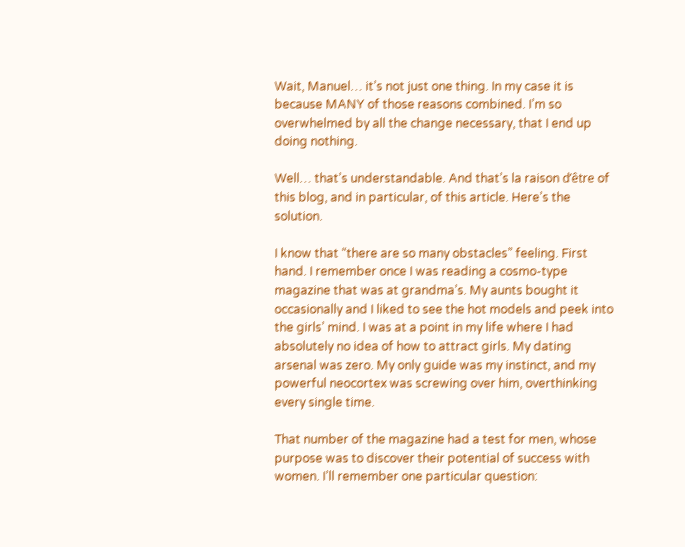Wait, Manuel… it’s not just one thing. In my case it is because MANY of those reasons combined. I’m so overwhelmed by all the change necessary, that I end up doing nothing.

Well… that’s understandable. And that’s la raison d’être of this blog, and in particular, of this article. Here’s the solution.

I know that “there are so many obstacles” feeling. First hand. I remember once I was reading a cosmo-type magazine that was at grandma’s. My aunts bought it occasionally and I liked to see the hot models and peek into the girls’ mind. I was at a point in my life where I had absolutely no idea of how to attract girls. My dating arsenal was zero. My only guide was my instinct, and my powerful neocortex was screwing over him, overthinking every single time.

That number of the magazine had a test for men, whose purpose was to discover their potential of success with women. I’ll remember one particular question: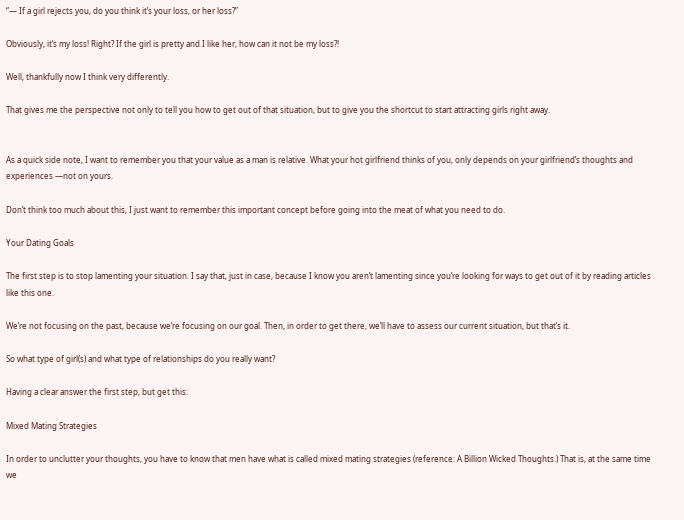“— If a girl rejects you, do you think it’s your loss, or her loss?”

Obviously, it’s my loss! Right? If the girl is pretty and I like her, how can it not be my loss?!

Well, thankfully now I think very differently.

That gives me the perspective not only to tell you how to get out of that situation, but to give you the shortcut to start attracting girls right away.


As a quick side note, I want to remember you that your value as a man is relative. What your hot girlfriend thinks of you, only depends on your girlfriend’s thoughts and experiences —not on yours.

Don’t think too much about this, I just want to remember this important concept before going into the meat of what you need to do.

Your Dating Goals

The first step is to stop lamenting your situation. I say that, just in case, because I know you aren’t lamenting since you’re looking for ways to get out of it by reading articles like this one.

We’re not focusing on the past, because we’re focusing on our goal. Then, in order to get there, we’ll have to assess our current situation, but that’s it.

So what type of girl(s) and what type of relationships do you really want?

Having a clear answer the first step, but get this:

Mixed Mating Strategies

In order to unclutter your thoughts, you have to know that men have what is called mixed mating strategies (reference: A Billion Wicked Thoughts.) That is, at the same time we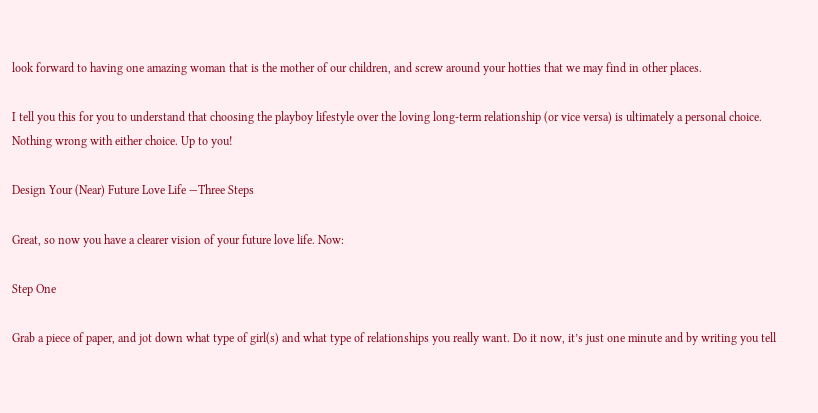look forward to having one amazing woman that is the mother of our children, and screw around your hotties that we may find in other places.

I tell you this for you to understand that choosing the playboy lifestyle over the loving long-term relationship (or vice versa) is ultimately a personal choice. Nothing wrong with either choice. Up to you!

Design Your (Near) Future Love Life —Three Steps

Great, so now you have a clearer vision of your future love life. Now:

Step One

Grab a piece of paper, and jot down what type of girl(s) and what type of relationships you really want. Do it now, it’s just one minute and by writing you tell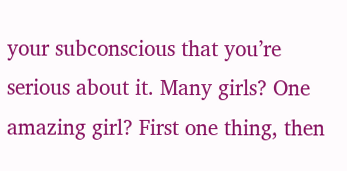your subconscious that you’re serious about it. Many girls? One amazing girl? First one thing, then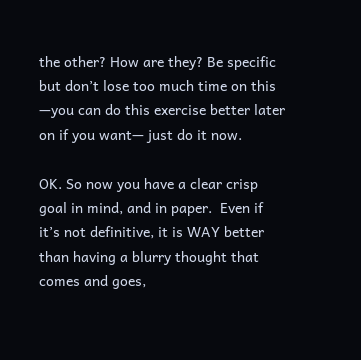the other? How are they? Be specific but don’t lose too much time on this —you can do this exercise better later on if you want— just do it now.

OK. So now you have a clear crisp goal in mind, and in paper.  Even if it’s not definitive, it is WAY better than having a blurry thought that comes and goes,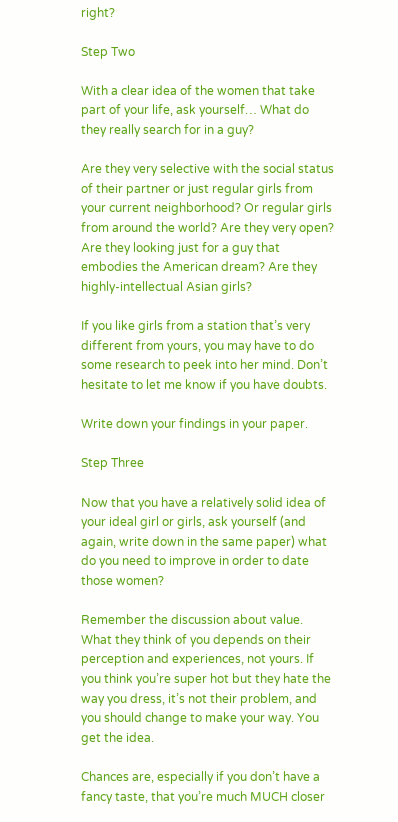right?

Step Two

With a clear idea of the women that take part of your life, ask yourself… What do they really search for in a guy?

Are they very selective with the social status of their partner or just regular girls from your current neighborhood? Or regular girls from around the world? Are they very open? Are they looking just for a guy that embodies the American dream? Are they highly-intellectual Asian girls?

If you like girls from a station that’s very different from yours, you may have to do some research to peek into her mind. Don’t hesitate to let me know if you have doubts.

Write down your findings in your paper.

Step Three

Now that you have a relatively solid idea of your ideal girl or girls, ask yourself (and again, write down in the same paper) what do you need to improve in order to date those women?

Remember the discussion about value. What they think of you depends on their perception and experiences, not yours. If you think you’re super hot but they hate the way you dress, it’s not their problem, and you should change to make your way. You get the idea.

Chances are, especially if you don’t have a fancy taste, that you’re much MUCH closer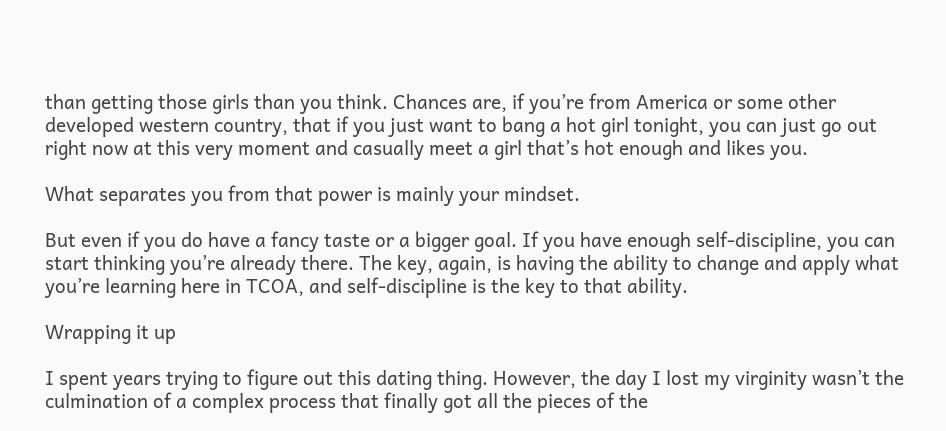than getting those girls than you think. Chances are, if you’re from America or some other developed western country, that if you just want to bang a hot girl tonight, you can just go out right now at this very moment and casually meet a girl that’s hot enough and likes you.

What separates you from that power is mainly your mindset.

But even if you do have a fancy taste or a bigger goal. If you have enough self-discipline, you can start thinking you’re already there. The key, again, is having the ability to change and apply what you’re learning here in TCOA, and self-discipline is the key to that ability.

Wrapping it up

I spent years trying to figure out this dating thing. However, the day I lost my virginity wasn’t the culmination of a complex process that finally got all the pieces of the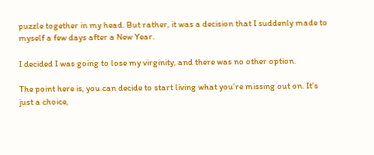puzzle together in my head. But rather, it was a decision that I suddenly made to myself a few days after a New Year.

I decided I was going to lose my virginity, and there was no other option.

The point here is, you can decide to start living what you’re missing out on. It’s just a choice,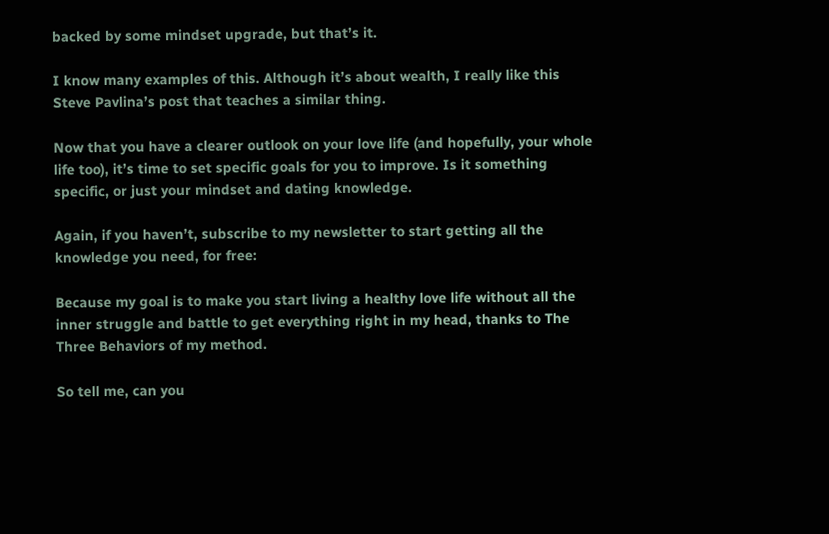backed by some mindset upgrade, but that’s it.

I know many examples of this. Although it’s about wealth, I really like this Steve Pavlina’s post that teaches a similar thing.

Now that you have a clearer outlook on your love life (and hopefully, your whole life too), it’s time to set specific goals for you to improve. Is it something specific, or just your mindset and dating knowledge.

Again, if you haven’t, subscribe to my newsletter to start getting all the knowledge you need, for free:

Because my goal is to make you start living a healthy love life without all the inner struggle and battle to get everything right in my head, thanks to The Three Behaviors of my method.

So tell me, can you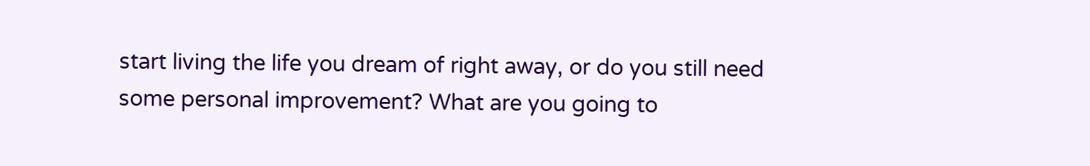start living the life you dream of right away, or do you still need some personal improvement? What are you going to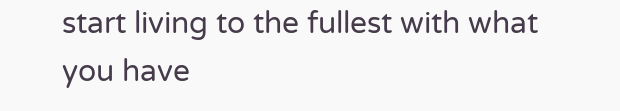start living to the fullest with what you have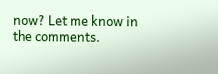now? Let me know in the comments.